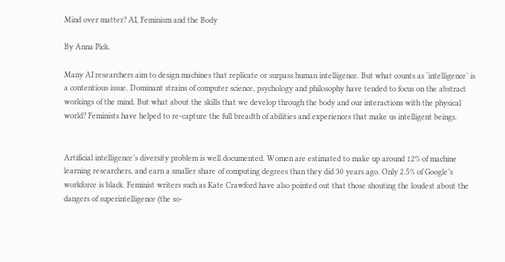Mind over matter? AI, Feminism and the Body

By Anna Pick.

Many AI researchers aim to design machines that replicate or surpass human intelligence. But what counts as ‘intelligence’ is a contentious issue. Dominant strains of computer science, psychology and philosophy have tended to focus on the abstract workings of the mind. But what about the skills that we develop through the body and our interactions with the physical world? Feminists have helped to re-capture the full breadth of abilities and experiences that make us intelligent beings.


Artificial intelligence’s diversity problem is well documented. Women are estimated to make up around 12% of machine learning researchers, and earn a smaller share of computing degrees than they did 30 years ago. Only 2.5% of Google’s workforce is black. Feminist writers such as Kate Crawford have also pointed out that those shouting the loudest about the dangers of superintelligence (the so-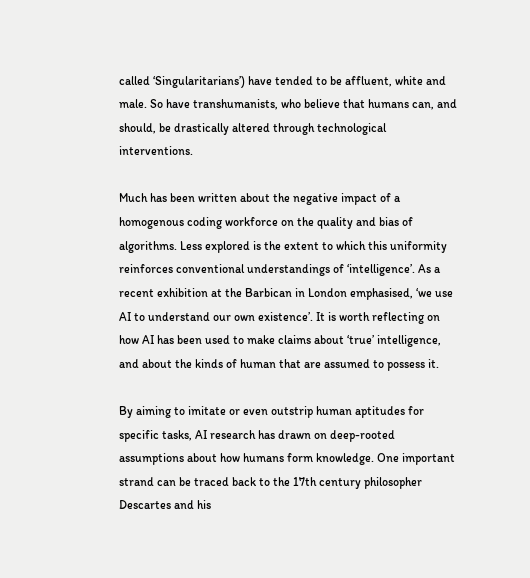called ‘Singularitarians’) have tended to be affluent, white and male. So have transhumanists, who believe that humans can, and should, be drastically altered through technological interventions.

Much has been written about the negative impact of a homogenous coding workforce on the quality and bias of algorithms. Less explored is the extent to which this uniformity reinforces conventional understandings of ‘intelligence’. As a recent exhibition at the Barbican in London emphasised, ‘we use AI to understand our own existence’. It is worth reflecting on how AI has been used to make claims about ‘true’ intelligence, and about the kinds of human that are assumed to possess it.

By aiming to imitate or even outstrip human aptitudes for specific tasks, AI research has drawn on deep-rooted assumptions about how humans form knowledge. One important strand can be traced back to the 17th century philosopher Descartes and his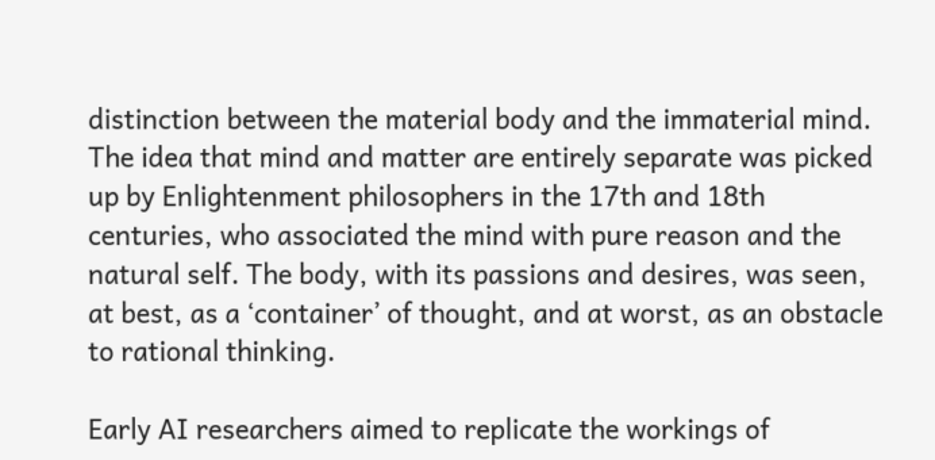distinction between the material body and the immaterial mind. The idea that mind and matter are entirely separate was picked up by Enlightenment philosophers in the 17th and 18th centuries, who associated the mind with pure reason and the natural self. The body, with its passions and desires, was seen, at best, as a ‘container’ of thought, and at worst, as an obstacle to rational thinking.

Early AI researchers aimed to replicate the workings of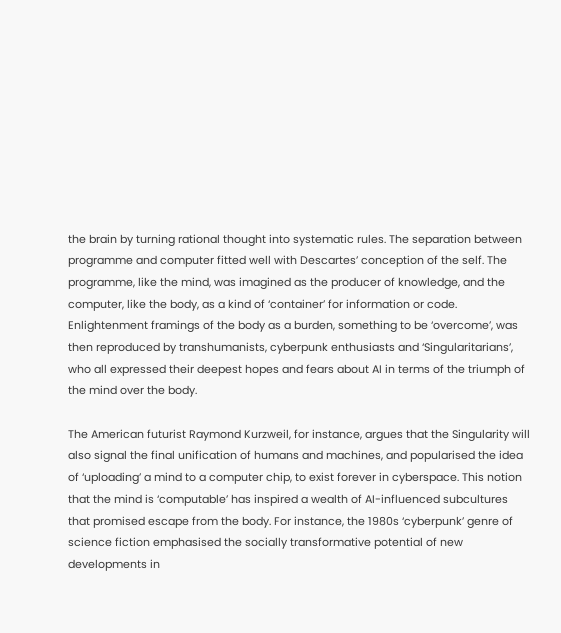the brain by turning rational thought into systematic rules. The separation between programme and computer fitted well with Descartes’ conception of the self. The programme, like the mind, was imagined as the producer of knowledge, and the computer, like the body, as a kind of ‘container’ for information or code. Enlightenment framings of the body as a burden, something to be ‘overcome’, was then reproduced by transhumanists, cyberpunk enthusiasts and ‘Singularitarians’, who all expressed their deepest hopes and fears about AI in terms of the triumph of the mind over the body.

The American futurist Raymond Kurzweil, for instance, argues that the Singularity will also signal the final unification of humans and machines, and popularised the idea of ‘uploading’ a mind to a computer chip, to exist forever in cyberspace. This notion that the mind is ‘computable’ has inspired a wealth of AI-influenced subcultures that promised escape from the body. For instance, the 1980s ‘cyberpunk’ genre of science fiction emphasised the socially transformative potential of new developments in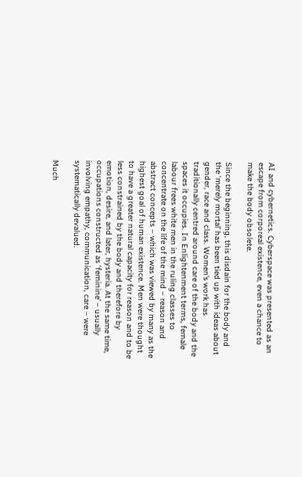AI and cybernetics. Cyberspace was presented as an escape from corporeal existence, even a chance to make the body obsolete.

Since the beginning, this disdain for the body and the ‘merely mortal’ has been tied up with ideas about gender, race and class. Women’s work has traditionally centred around care of the body and the spaces it occupies. In Enlightenment terms, female labour frees white men in the ruling classes to concentrate on the life of the mind – reason and abstract concepts – which was viewed by many as the highest goal of human existence. Men were thought to have a greater natural capacity for reason and to be less constrained by the body and therefore by emotion, desire, and later, hysteria. At the same time, occupations constructed as ‘feminine’ – usually involving empathy, communication, care – were systematically devalued.

Much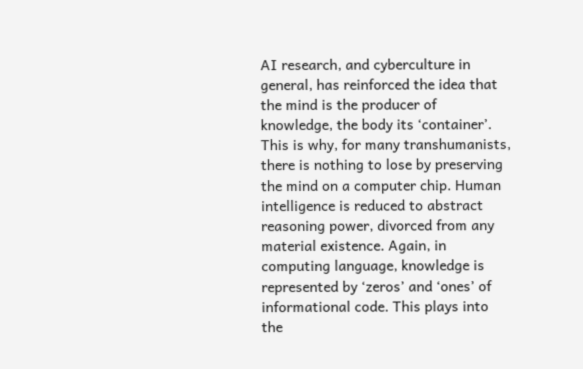AI research, and cyberculture in general, has reinforced the idea that the mind is the producer of knowledge, the body its ‘container’. This is why, for many transhumanists, there is nothing to lose by preserving the mind on a computer chip. Human intelligence is reduced to abstract reasoning power, divorced from any material existence. Again, in computing language, knowledge is represented by ‘zeros’ and ‘ones’ of informational code. This plays into the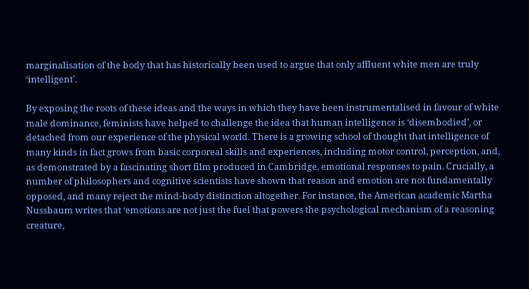marginalisation of the body that has historically been used to argue that only affluent white men are truly ‘intelligent’.

By exposing the roots of these ideas and the ways in which they have been instrumentalised in favour of white male dominance, feminists have helped to challenge the idea that human intelligence is ‘disembodied’, or detached from our experience of the physical world. There is a growing school of thought that intelligence of many kinds in fact grows from basic corporeal skills and experiences, including motor control, perception, and, as demonstrated by a fascinating short film produced in Cambridge, emotional responses to pain. Crucially, a number of philosophers and cognitive scientists have shown that reason and emotion are not fundamentally opposed, and many reject the mind-body distinction altogether. For instance, the American academic Martha Nussbaum writes that ‘emotions are not just the fuel that powers the psychological mechanism of a reasoning creature,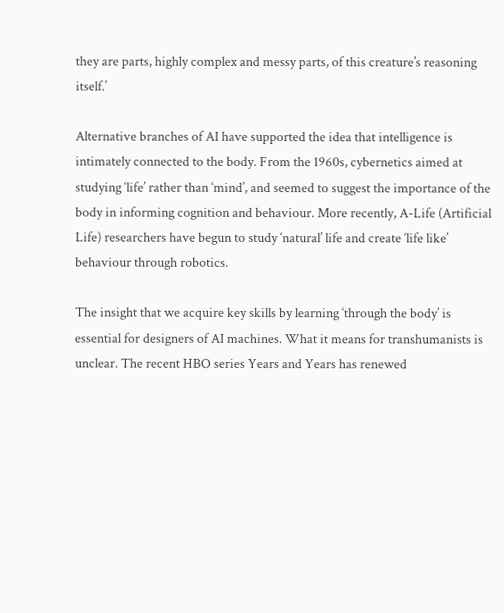they are parts, highly complex and messy parts, of this creature’s reasoning itself.’

Alternative branches of AI have supported the idea that intelligence is intimately connected to the body. From the 1960s, cybernetics aimed at studying ‘life’ rather than ‘mind’, and seemed to suggest the importance of the body in informing cognition and behaviour. More recently, A-Life (Artificial Life) researchers have begun to study ‘natural’ life and create ‘life like’ behaviour through robotics.

The insight that we acquire key skills by learning ‘through the body’ is essential for designers of AI machines. What it means for transhumanists is unclear. The recent HBO series Years and Years has renewed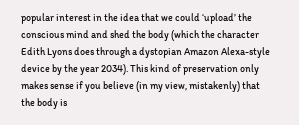popular interest in the idea that we could ‘upload’ the conscious mind and shed the body (which the character Edith Lyons does through a dystopian Amazon Alexa-style device by the year 2034). This kind of preservation only makes sense if you believe (in my view, mistakenly) that the body is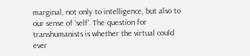marginal, not only to intelligence, but also to our sense of ‘self’. The question for transhumanists is whether the virtual could ever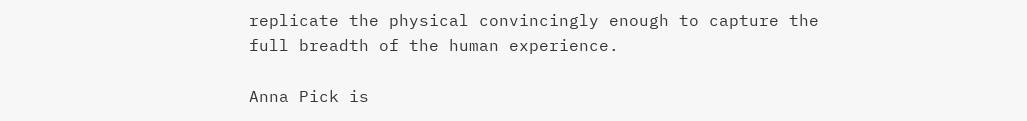replicate the physical convincingly enough to capture the full breadth of the human experience.

Anna Pick is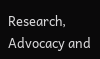Research, Advocacy and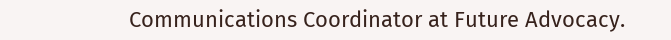Communications Coordinator at Future Advocacy.